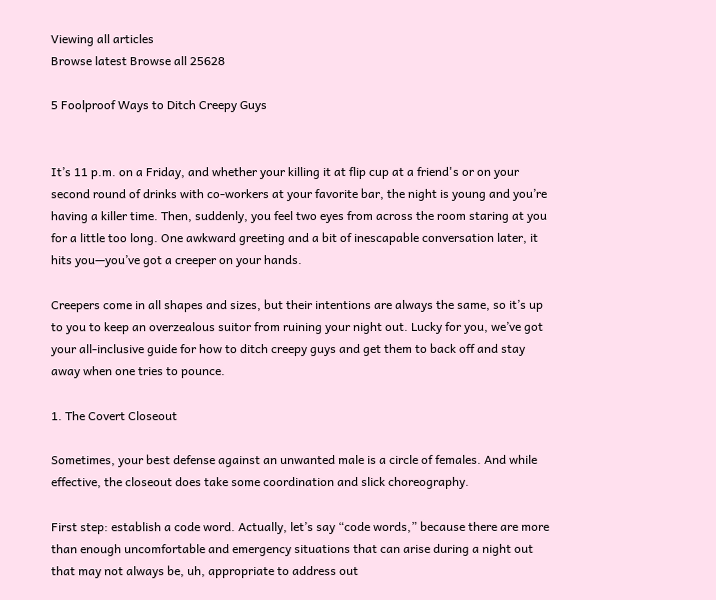Viewing all articles
Browse latest Browse all 25628

5 Foolproof Ways to Ditch Creepy Guys


It’s 11 p.m. on a Friday, and whether your killing it at flip cup at a friend's or on your second round of drinks with co-workers at your favorite bar, the night is young and you’re having a killer time. Then, suddenly, you feel two eyes from across the room staring at you for a little too long. One awkward greeting and a bit of inescapable conversation later, it hits you—you’ve got a creeper on your hands.

Creepers come in all shapes and sizes, but their intentions are always the same, so it’s up to you to keep an overzealous suitor from ruining your night out. Lucky for you, we’ve got your all-inclusive guide for how to ditch creepy guys and get them to back off and stay away when one tries to pounce.

1. The Covert Closeout

Sometimes, your best defense against an unwanted male is a circle of females. And while effective, the closeout does take some coordination and slick choreography.

First step: establish a code word. Actually, let’s say “code words,” because there are more than enough uncomfortable and emergency situations that can arise during a night out that may not always be, uh, appropriate to address out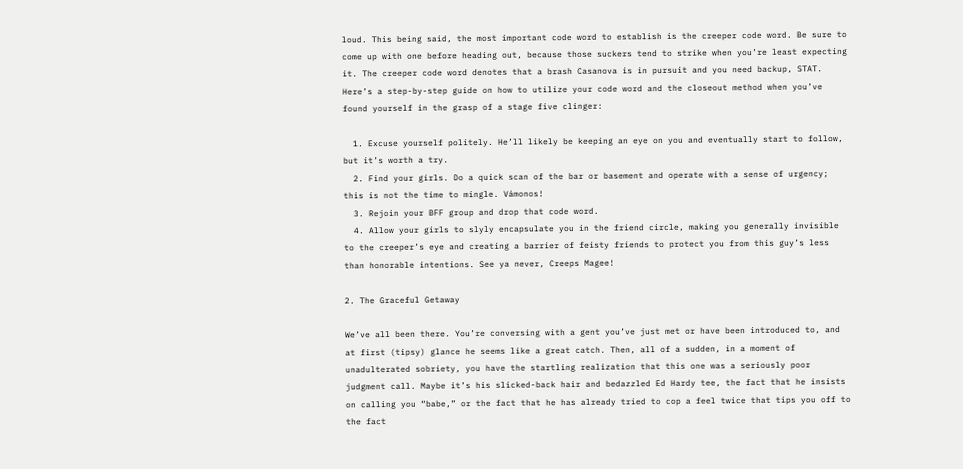loud. This being said, the most important code word to establish is the creeper code word. Be sure to come up with one before heading out, because those suckers tend to strike when you’re least expecting it. The creeper code word denotes that a brash Casanova is in pursuit and you need backup, STAT. Here’s a step-by-step guide on how to utilize your code word and the closeout method when you’ve found yourself in the grasp of a stage five clinger:

  1. Excuse yourself politely. He’ll likely be keeping an eye on you and eventually start to follow, but it’s worth a try.
  2. Find your girls. Do a quick scan of the bar or basement and operate with a sense of urgency; this is not the time to mingle. Vámonos!
  3. Rejoin your BFF group and drop that code word.
  4. Allow your girls to slyly encapsulate you in the friend circle, making you generally invisible to the creeper’s eye and creating a barrier of feisty friends to protect you from this guy’s less than honorable intentions. See ya never, Creeps Magee!

2. The Graceful Getaway

We’ve all been there. You’re conversing with a gent you’ve just met or have been introduced to, and at first (tipsy) glance he seems like a great catch. Then, all of a sudden, in a moment of unadulterated sobriety, you have the startling realization that this one was a seriously poor judgment call. Maybe it’s his slicked-back hair and bedazzled Ed Hardy tee, the fact that he insists on calling you “babe,” or the fact that he has already tried to cop a feel twice that tips you off to the fact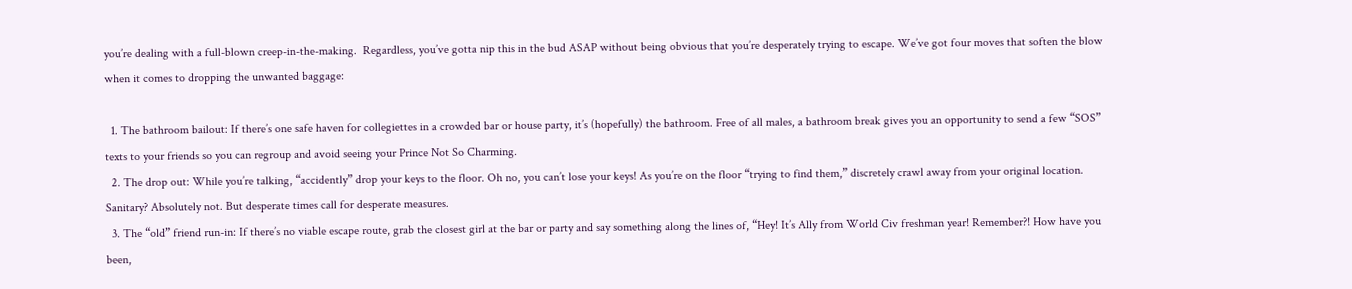you’re dealing with a full-blown creep-in-the-making.  Regardless, you’ve gotta nip this in the bud ASAP without being obvious that you’re desperately trying to escape. We’ve got four moves that soften the blow when it comes to dropping the unwanted baggage:

  1. The bathroom bailout: If there’s one safe haven for collegiettes in a crowded bar or house party, it’s (hopefully) the bathroom. Free of all males, a bathroom break gives you an opportunity to send a few “SOS” texts to your friends so you can regroup and avoid seeing your Prince Not So Charming.
  2. The drop out: While you’re talking, “accidently” drop your keys to the floor. Oh no, you can’t lose your keys! As you’re on the floor “trying to find them,” discretely crawl away from your original location. Sanitary? Absolutely not. But desperate times call for desperate measures.
  3. The “old” friend run-in: If there’s no viable escape route, grab the closest girl at the bar or party and say something along the lines of, “Hey! It’s Ally from World Civ freshman year! Remember?! How have you been,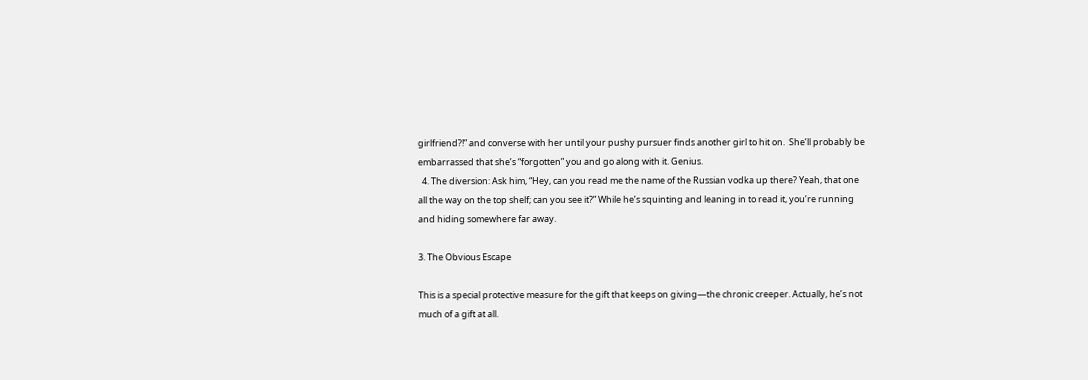girlfriend?!” and converse with her until your pushy pursuer finds another girl to hit on.  She’ll probably be embarrassed that she’s “forgotten” you and go along with it. Genius.
  4. The diversion: Ask him, “Hey, can you read me the name of the Russian vodka up there? Yeah, that one all the way on the top shelf; can you see it?” While he’s squinting and leaning in to read it, you’re running and hiding somewhere far away.

3. The Obvious Escape

This is a special protective measure for the gift that keeps on giving—the chronic creeper. Actually, he’s not much of a gift at all.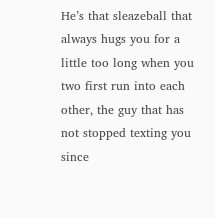He’s that sleazeball that always hugs you for a little too long when you two first run into each other, the guy that has not stopped texting you since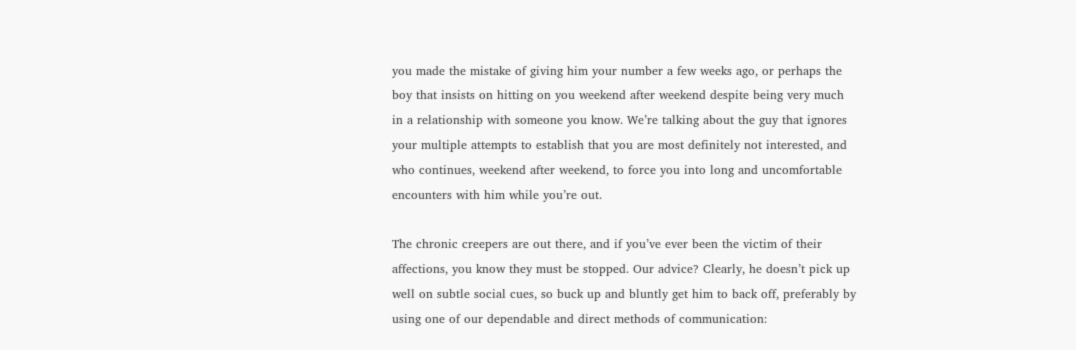you made the mistake of giving him your number a few weeks ago, or perhaps the boy that insists on hitting on you weekend after weekend despite being very much in a relationship with someone you know. We’re talking about the guy that ignores your multiple attempts to establish that you are most definitely not interested, and who continues, weekend after weekend, to force you into long and uncomfortable encounters with him while you’re out.

The chronic creepers are out there, and if you’ve ever been the victim of their affections, you know they must be stopped. Our advice? Clearly, he doesn’t pick up well on subtle social cues, so buck up and bluntly get him to back off, preferably by using one of our dependable and direct methods of communication: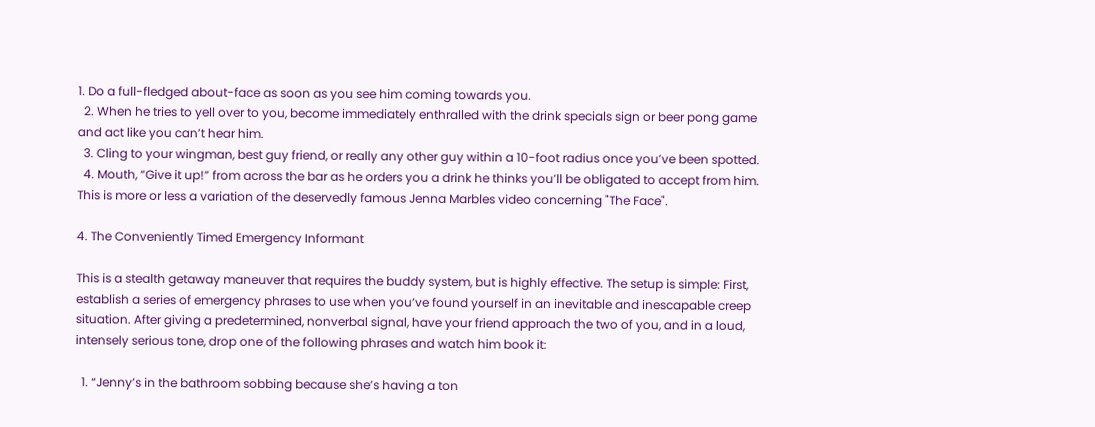1. Do a full-fledged about-face as soon as you see him coming towards you.
  2. When he tries to yell over to you, become immediately enthralled with the drink specials sign or beer pong game and act like you can’t hear him.
  3. Cling to your wingman, best guy friend, or really any other guy within a 10-foot radius once you’ve been spotted.
  4. Mouth, “Give it up!” from across the bar as he orders you a drink he thinks you’ll be obligated to accept from him. This is more or less a variation of the deservedly famous Jenna Marbles video concerning "The Face".

4. The Conveniently Timed Emergency Informant

This is a stealth getaway maneuver that requires the buddy system, but is highly effective. The setup is simple: First, establish a series of emergency phrases to use when you’ve found yourself in an inevitable and inescapable creep situation. After giving a predetermined, nonverbal signal, have your friend approach the two of you, and in a loud, intensely serious tone, drop one of the following phrases and watch him book it:

  1. “Jenny’s in the bathroom sobbing because she’s having a ton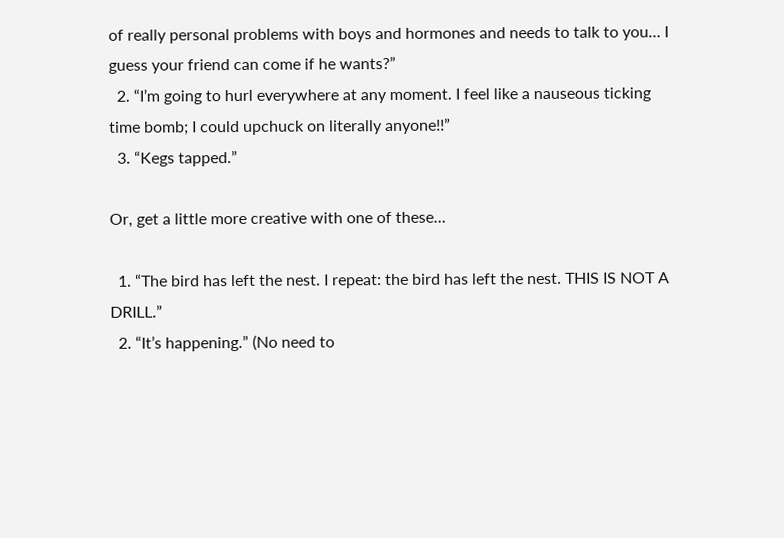of really personal problems with boys and hormones and needs to talk to you… I guess your friend can come if he wants?”
  2. “I’m going to hurl everywhere at any moment. I feel like a nauseous ticking time bomb; I could upchuck on literally anyone!!”
  3. “Kegs tapped.”

Or, get a little more creative with one of these…

  1. “The bird has left the nest. I repeat: the bird has left the nest. THIS IS NOT A DRILL.”
  2. “It’s happening.” (No need to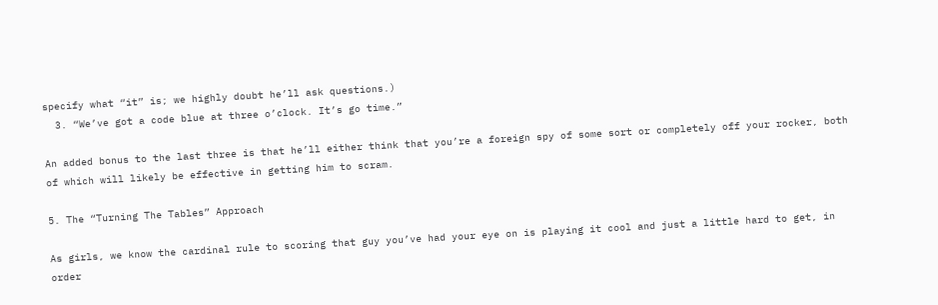specify what “it” is; we highly doubt he’ll ask questions.)
  3. “We’ve got a code blue at three o’clock. It’s go time.”

An added bonus to the last three is that he’ll either think that you’re a foreign spy of some sort or completely off your rocker, both of which will likely be effective in getting him to scram.

5. The “Turning The Tables” Approach

As girls, we know the cardinal rule to scoring that guy you’ve had your eye on is playing it cool and just a little hard to get, in order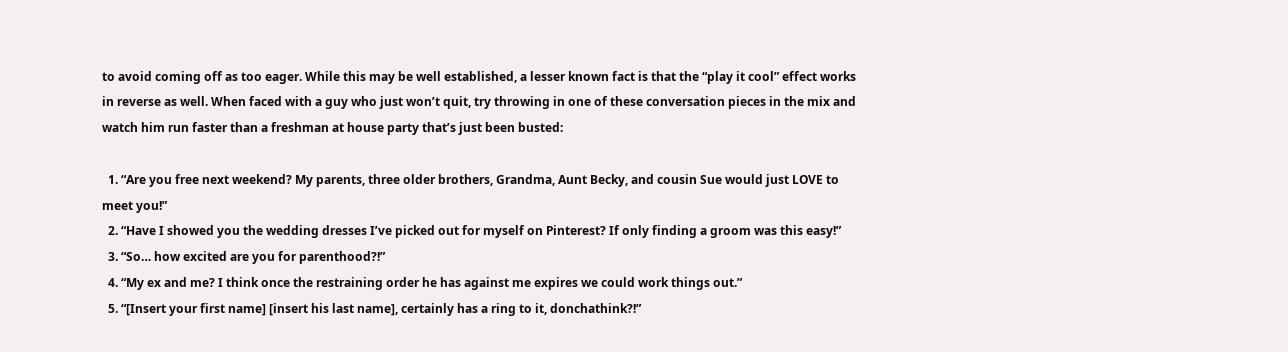to avoid coming off as too eager. While this may be well established, a lesser known fact is that the “play it cool” effect works in reverse as well. When faced with a guy who just won’t quit, try throwing in one of these conversation pieces in the mix and watch him run faster than a freshman at house party that’s just been busted:

  1. “Are you free next weekend? My parents, three older brothers, Grandma, Aunt Becky, and cousin Sue would just LOVE to meet you!”
  2. “Have I showed you the wedding dresses I’ve picked out for myself on Pinterest? If only finding a groom was this easy!”
  3. “So… how excited are you for parenthood?!”
  4. “My ex and me? I think once the restraining order he has against me expires we could work things out.”
  5. “[Insert your first name] [insert his last name], certainly has a ring to it, donchathink?!”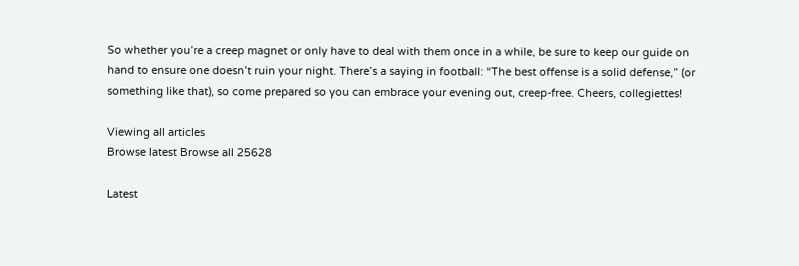So whether you’re a creep magnet or only have to deal with them once in a while, be sure to keep our guide on hand to ensure one doesn’t ruin your night. There’s a saying in football: “The best offense is a solid defense,” (or something like that), so come prepared so you can embrace your evening out, creep-free. Cheers, collegiettes!

Viewing all articles
Browse latest Browse all 25628

Latest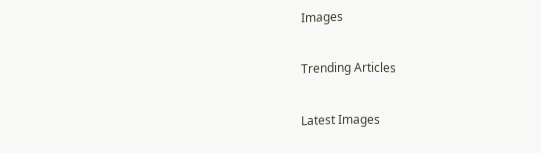Images

Trending Articles

Latest Images